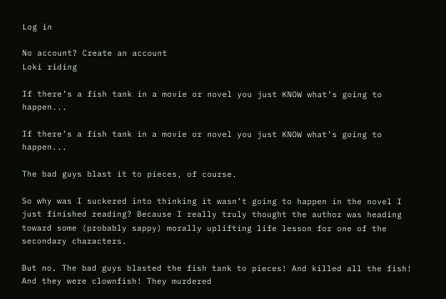Log in

No account? Create an account
Loki riding

If there’s a fish tank in a movie or novel you just KNOW what’s going to happen...

If there’s a fish tank in a movie or novel you just KNOW what’s going to happen...

The bad guys blast it to pieces, of course.

So why was I suckered into thinking it wasn’t going to happen in the novel I just finished reading? Because I really truly thought the author was heading toward some (probably sappy) morally uplifting life lesson for one of the secondary characters.

But no. The bad guys blasted the fish tank to pieces! And killed all the fish! And they were clownfish! They murdered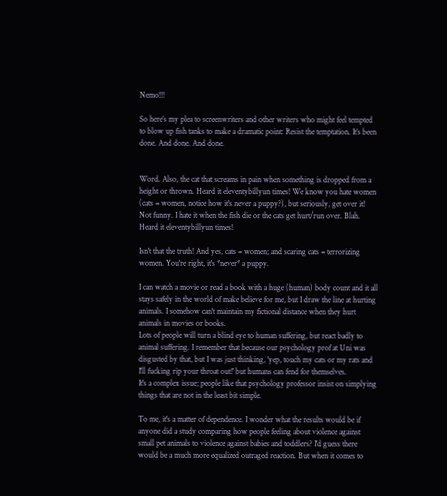Nemo!!!

So here’s my plea to screenwriters and other writers who might feel tempted to blow up fish tanks to make a dramatic point: Resist the temptation. It’s been done. And done. And done.


Word. Also, the cat that screams in pain when something is dropped from a height or thrown. Heard it eleventybillyun times! We know you hate women (cats = women, notice how it's never a puppy?), but seriously, get over it! Not funny. I hate it when the fish die or the cats get hurt/run over. Blah.
Heard it eleventybillyun times!

Isn't that the truth! And yes, cats = women; and scaring cats = terrorizing women. You're right, it's *never* a puppy.

I can watch a movie or read a book with a huge (human) body count and it all stays safely in the world of make believe for me, but I draw the line at hurting animals. I somehow can't maintain my fictional distance when they hurt animals in movies or books.
Lots of people will turn a blind eye to human suffering, but react badly to animal suffering. I remember that because our psychology prof at Uni was disgusted by that, but I was just thinking, 'yep, touch my cats or my rats and I'll fucking rip your throat out!' but humans can fend for themselves.
It's a complex issue; people like that psychology professor insist on simplying things that are not in the least bit simple.

To me, it's a matter of dependence. I wonder what the results would be if anyone did a study comparing how people feeling about violence against small pet animals to violence against babies and toddlers? I'd guess there would be a much more equalized outraged reaction. But when it comes to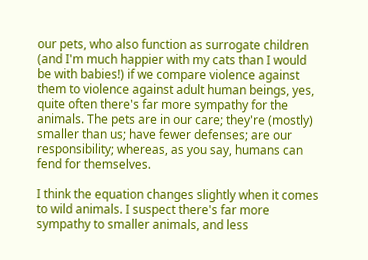our pets, who also function as surrogate children (and I'm much happier with my cats than I would be with babies!) if we compare violence against them to violence against adult human beings, yes, quite often there's far more sympathy for the animals. The pets are in our care; they're (mostly) smaller than us; have fewer defenses; are our responsibility; whereas, as you say, humans can fend for themselves.

I think the equation changes slightly when it comes to wild animals. I suspect there's far more sympathy to smaller animals, and less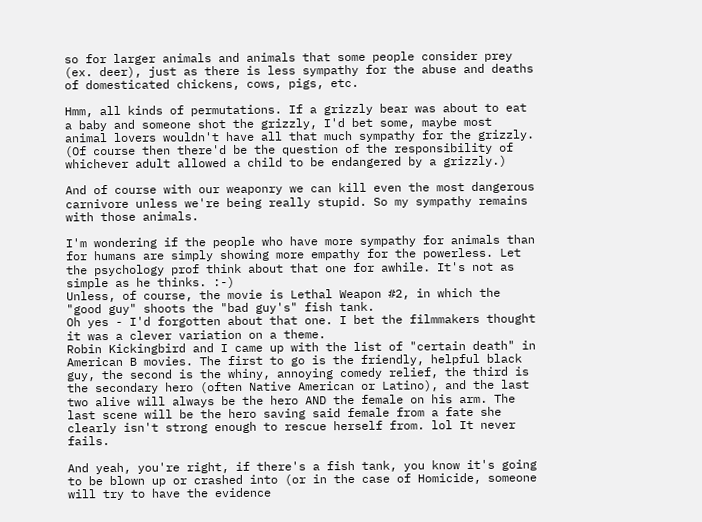so for larger animals and animals that some people consider prey (ex. deer), just as there is less sympathy for the abuse and deaths of domesticated chickens, cows, pigs, etc.

Hmm, all kinds of permutations. If a grizzly bear was about to eat a baby and someone shot the grizzly, I'd bet some, maybe most animal lovers wouldn't have all that much sympathy for the grizzly. (Of course then there'd be the question of the responsibility of whichever adult allowed a child to be endangered by a grizzly.)

And of course with our weaponry we can kill even the most dangerous carnivore unless we're being really stupid. So my sympathy remains with those animals.

I'm wondering if the people who have more sympathy for animals than for humans are simply showing more empathy for the powerless. Let the psychology prof think about that one for awhile. It's not as simple as he thinks. :-)
Unless, of course, the movie is Lethal Weapon #2, in which the "good guy" shoots the "bad guy's" fish tank.
Oh yes - I'd forgotten about that one. I bet the filmmakers thought it was a clever variation on a theme.
Robin Kickingbird and I came up with the list of "certain death" in American B movies. The first to go is the friendly, helpful black guy, the second is the whiny, annoying comedy relief, the third is the secondary hero (often Native American or Latino), and the last two alive will always be the hero AND the female on his arm. The last scene will be the hero saving said female from a fate she clearly isn't strong enough to rescue herself from. lol It never fails.

And yeah, you're right, if there's a fish tank, you know it's going to be blown up or crashed into (or in the case of Homicide, someone will try to have the evidence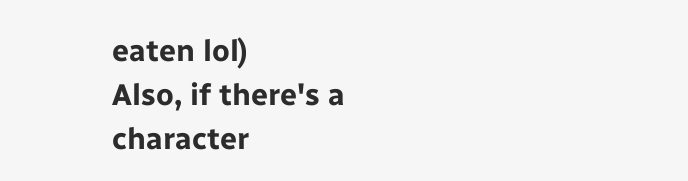eaten lol)
Also, if there's a character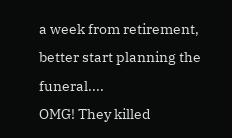a week from retirement, better start planning the funeral....
OMG! They killed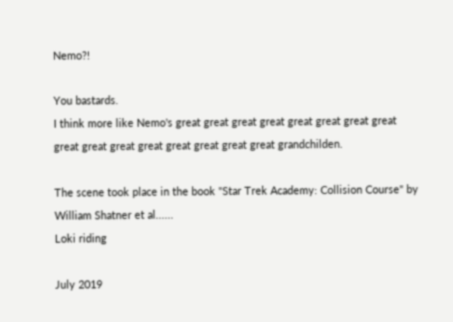Nemo?!

You bastards.
I think more like Nemo's great great great great great great great great great great great great great great great great grandchilden.

The scene took place in the book "Star Trek Academy: Collision Course" by William Shatner et al......
Loki riding

July 2019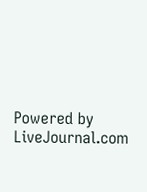Powered by LiveJournal.com